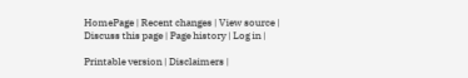HomePage | Recent changes | View source | Discuss this page | Page history | Log in |

Printable version | Disclaimers |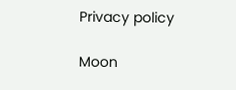Privacy policy

Moon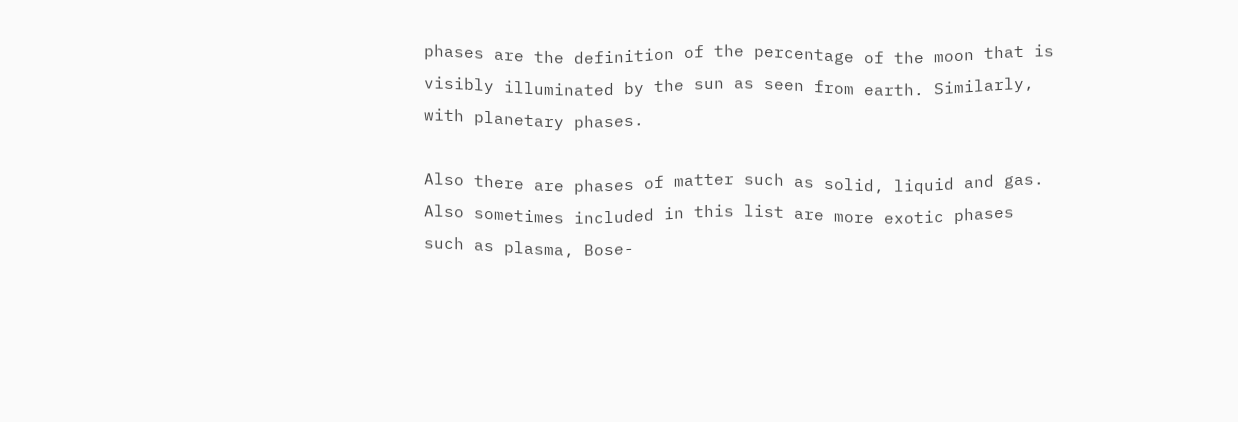phases are the definition of the percentage of the moon that is visibly illuminated by the sun as seen from earth. Similarly, with planetary phases.

Also there are phases of matter such as solid, liquid and gas. Also sometimes included in this list are more exotic phases such as plasma, Bose-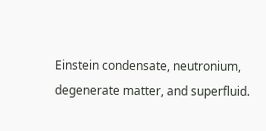Einstein condensate, neutronium, degenerate matter, and superfluid.